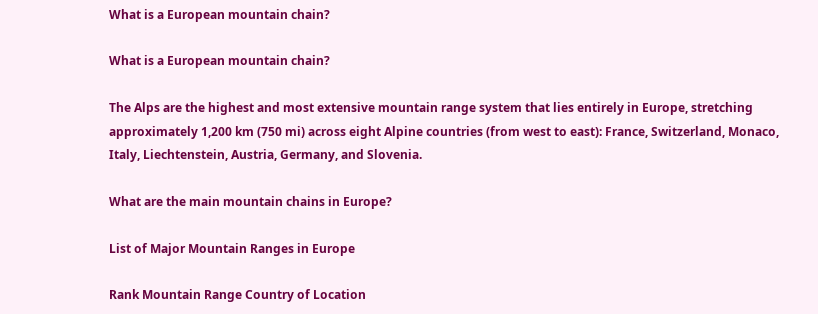What is a European mountain chain?

What is a European mountain chain?

The Alps are the highest and most extensive mountain range system that lies entirely in Europe, stretching approximately 1,200 km (750 mi) across eight Alpine countries (from west to east): France, Switzerland, Monaco, Italy, Liechtenstein, Austria, Germany, and Slovenia.

What are the main mountain chains in Europe?

List of Major Mountain Ranges in Europe

Rank Mountain Range Country of Location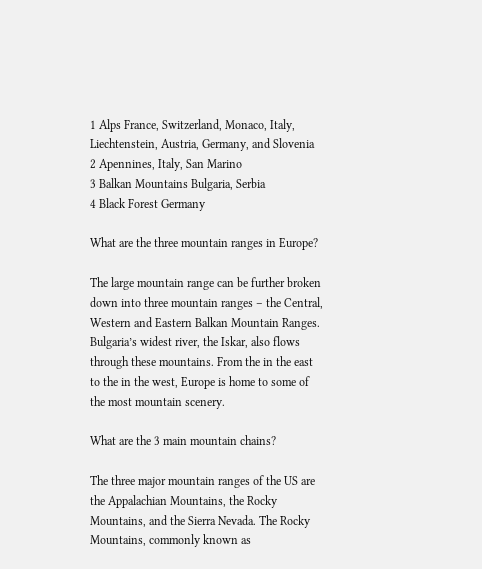1 Alps France, Switzerland, Monaco, Italy, Liechtenstein, Austria, Germany, and Slovenia
2 Apennines, Italy, San Marino
3 Balkan Mountains Bulgaria, Serbia
4 Black Forest Germany

What are the three mountain ranges in Europe?

The large mountain range can be further broken down into three mountain ranges – the Central, Western and Eastern Balkan Mountain Ranges. Bulgaria’s widest river, the Iskar, also flows through these mountains. From the in the east to the in the west, Europe is home to some of the most mountain scenery.

What are the 3 main mountain chains?

The three major mountain ranges of the US are the Appalachian Mountains, the Rocky Mountains, and the Sierra Nevada. The Rocky Mountains, commonly known as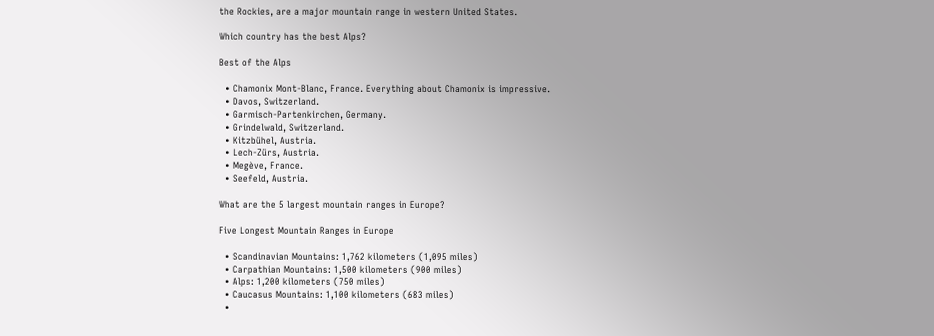the Rockies, are a major mountain range in western United States.

Which country has the best Alps?

Best of the Alps

  • Chamonix Mont-Blanc, France. Everything about Chamonix is impressive.
  • Davos, Switzerland.
  • Garmisch-Partenkirchen, Germany.
  • Grindelwald, Switzerland.
  • Kitzbühel, Austria.
  • Lech-Zürs, Austria.
  • Megève, France.
  • Seefeld, Austria.

What are the 5 largest mountain ranges in Europe?

Five Longest Mountain Ranges in Europe

  • Scandinavian Mountains: 1,762 kilometers (1,095 miles)
  • Carpathian Mountains: 1,500 kilometers (900 miles)
  • Alps: 1,200 kilometers (750 miles)
  • Caucasus Mountains: 1,100 kilometers (683 miles)
  •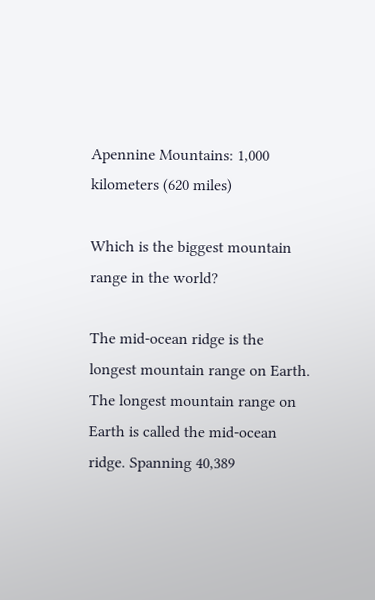Apennine Mountains: 1,000 kilometers (620 miles)

Which is the biggest mountain range in the world?

The mid-ocean ridge is the longest mountain range on Earth. The longest mountain range on Earth is called the mid-ocean ridge. Spanning 40,389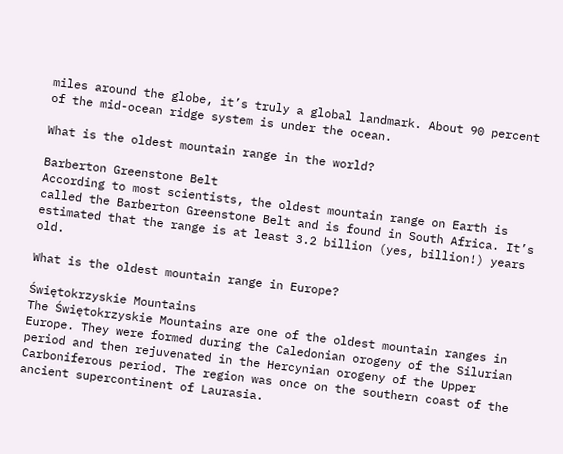miles around the globe, it’s truly a global landmark. About 90 percent of the mid-ocean ridge system is under the ocean.

What is the oldest mountain range in the world?

Barberton Greenstone Belt
According to most scientists, the oldest mountain range on Earth is called the Barberton Greenstone Belt and is found in South Africa. It’s estimated that the range is at least 3.2 billion (yes, billion!) years old.

What is the oldest mountain range in Europe?

Świętokrzyskie Mountains
The Świętokrzyskie Mountains are one of the oldest mountain ranges in Europe. They were formed during the Caledonian orogeny of the Silurian period and then rejuvenated in the Hercynian orogeny of the Upper Carboniferous period. The region was once on the southern coast of the ancient supercontinent of Laurasia.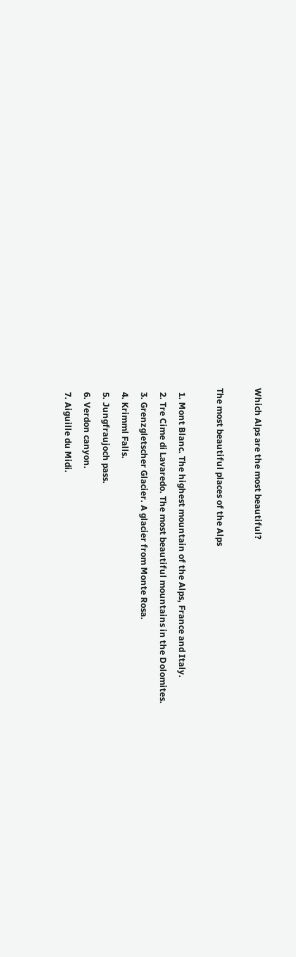Which Alps are the most beautiful?

The most beautiful places of the Alps

  1. Mont Blanc. The highest mountain of the Alps, France and Italy.
  2. Tre Cime di Lavaredo. The most beautiful mountains in the Dolomites.
  3. Grenzgletscher Glacier. A glacier from Monte Rosa.
  4. Krimml Falls.
  5. Jungfraujoch pass.
  6. Verdon canyon.
  7. Aiguille du Midi.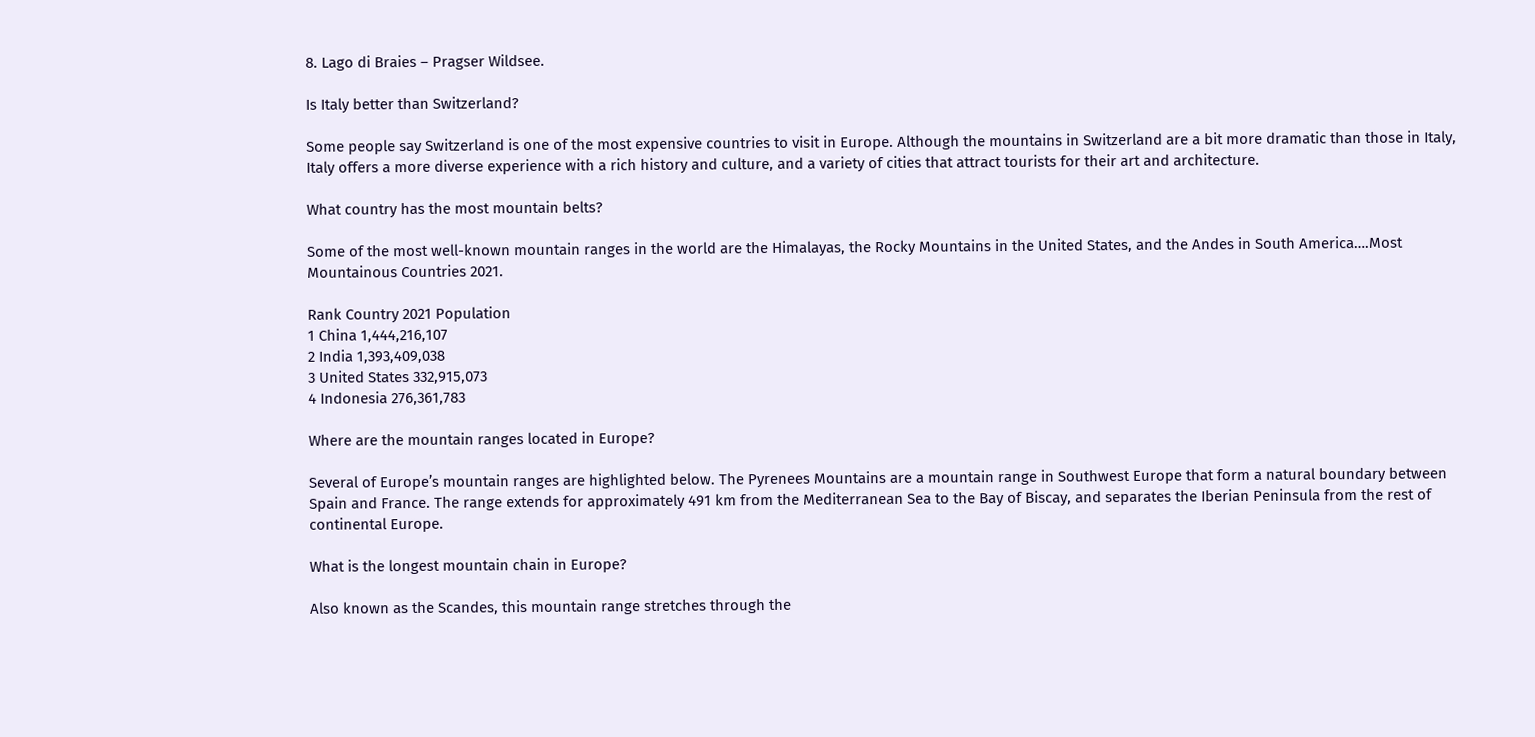8. Lago di Braies – Pragser Wildsee.

Is Italy better than Switzerland?

Some people say Switzerland is one of the most expensive countries to visit in Europe. Although the mountains in Switzerland are a bit more dramatic than those in Italy, Italy offers a more diverse experience with a rich history and culture, and a variety of cities that attract tourists for their art and architecture.

What country has the most mountain belts?

Some of the most well-known mountain ranges in the world are the Himalayas, the Rocky Mountains in the United States, and the Andes in South America….Most Mountainous Countries 2021.

Rank Country 2021 Population
1 China 1,444,216,107
2 India 1,393,409,038
3 United States 332,915,073
4 Indonesia 276,361,783

Where are the mountain ranges located in Europe?

Several of Europe’s mountain ranges are highlighted below. The Pyrenees Mountains are a mountain range in Southwest Europe that form a natural boundary between Spain and France. The range extends for approximately 491 km from the Mediterranean Sea to the Bay of Biscay, and separates the Iberian Peninsula from the rest of continental Europe.

What is the longest mountain chain in Europe?

Also known as the Scandes, this mountain range stretches through the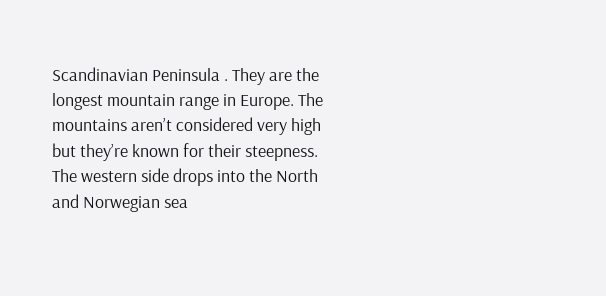Scandinavian Peninsula . They are the longest mountain range in Europe. The mountains aren’t considered very high but they’re known for their steepness. The western side drops into the North and Norwegian sea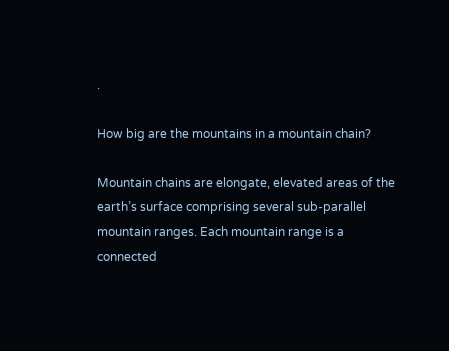.

How big are the mountains in a mountain chain?

Mountain chains are elongate, elevated areas of the earth’s surface comprising several sub-parallel mountain ranges. Each mountain range is a connected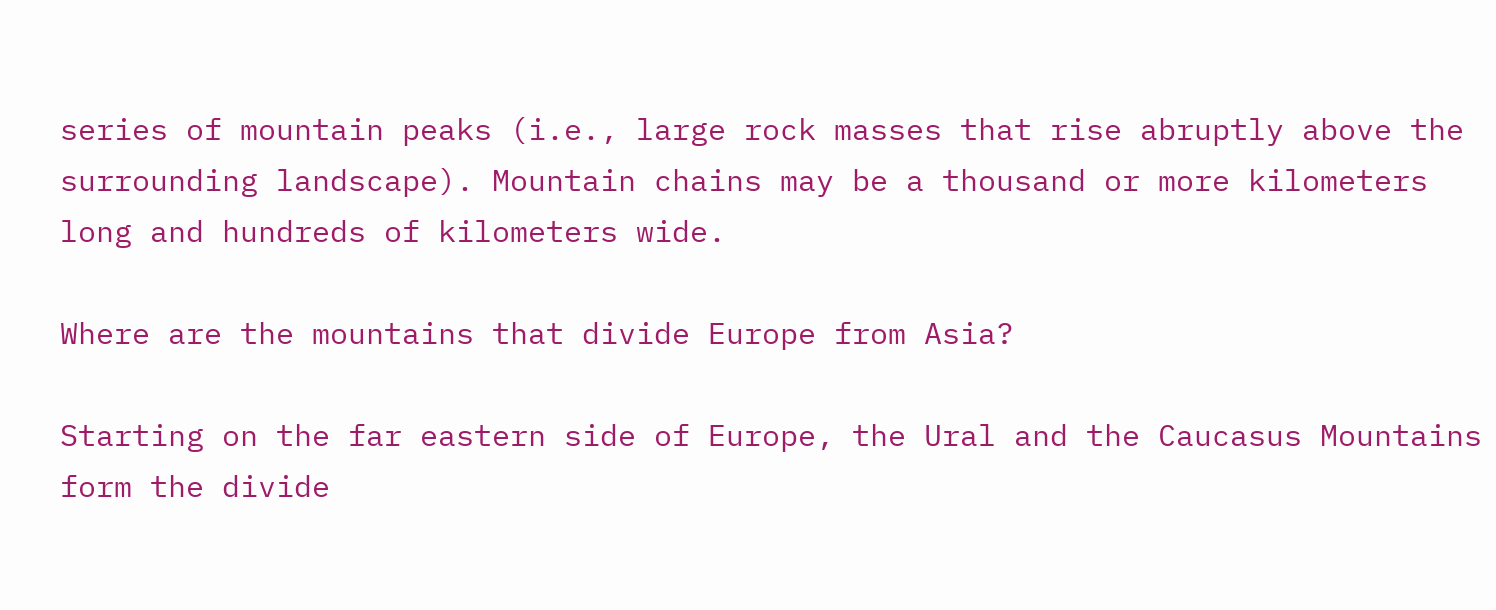series of mountain peaks (i.e., large rock masses that rise abruptly above the surrounding landscape). Mountain chains may be a thousand or more kilometers long and hundreds of kilometers wide.

Where are the mountains that divide Europe from Asia?

Starting on the far eastern side of Europe, the Ural and the Caucasus Mountains form the divide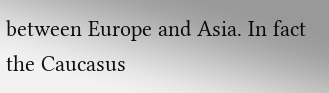between Europe and Asia. In fact the Caucasus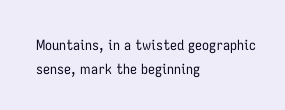Mountains, in a twisted geographic sense, mark the beginning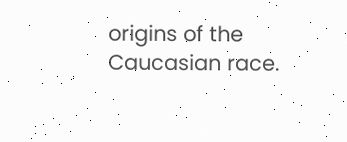origins of the Caucasian race.